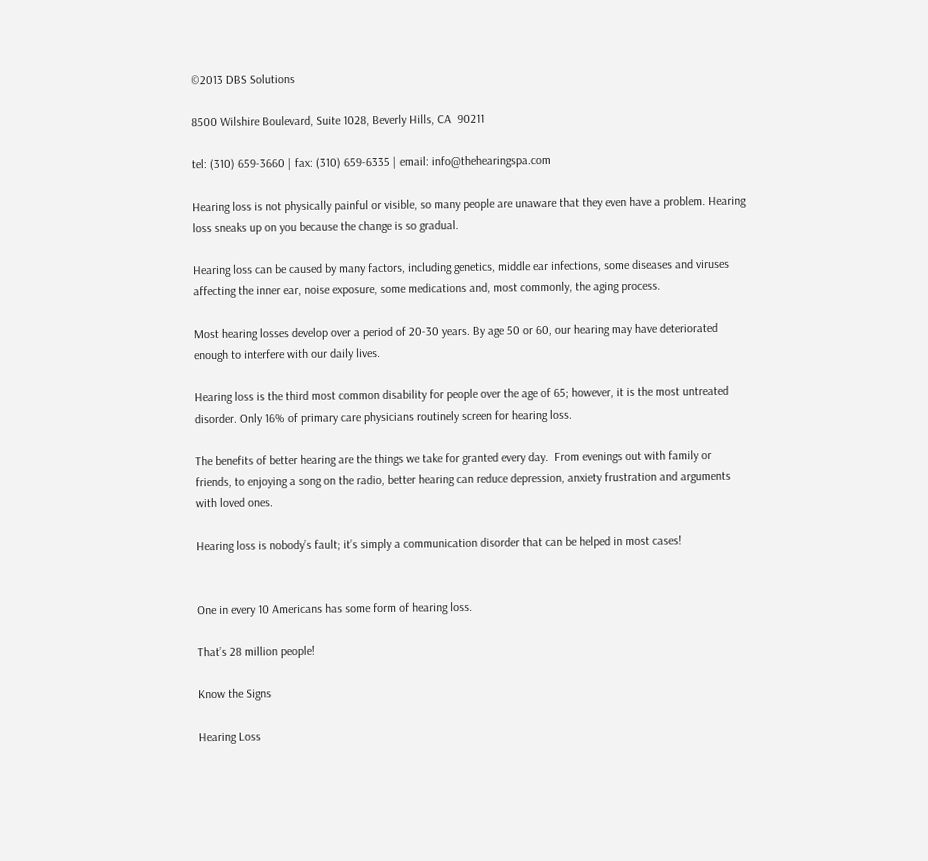©2013 DBS Solutions

8500 Wilshire Boulevard, Suite 1028, Beverly Hills, CA  90211

tel: (310) 659-3660 | fax: (310) 659-6335 | email: info@thehearingspa.com

Hearing loss is not physically painful or visible, so many people are unaware that they even have a problem. Hearing loss sneaks up on you because the change is so gradual.

Hearing loss can be caused by many factors, including genetics, middle ear infections, some diseases and viruses affecting the inner ear, noise exposure, some medications and, most commonly, the aging process.

Most hearing losses develop over a period of 20-30 years. By age 50 or 60, our hearing may have deteriorated enough to interfere with our daily lives.

Hearing loss is the third most common disability for people over the age of 65; however, it is the most untreated disorder. Only 16% of primary care physicians routinely screen for hearing loss.

The benefits of better hearing are the things we take for granted every day.  From evenings out with family or friends, to enjoying a song on the radio, better hearing can reduce depression, anxiety frustration and arguments with loved ones.

Hearing loss is nobody’s fault; it’s simply a communication disorder that can be helped in most cases!


One in every 10 Americans has some form of hearing loss.

That’s 28 million people!

Know the Signs

Hearing Loss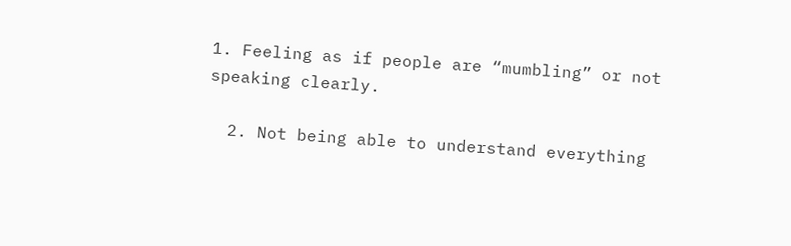1. Feeling as if people are “mumbling” or not speaking clearly.

  2. Not being able to understand everything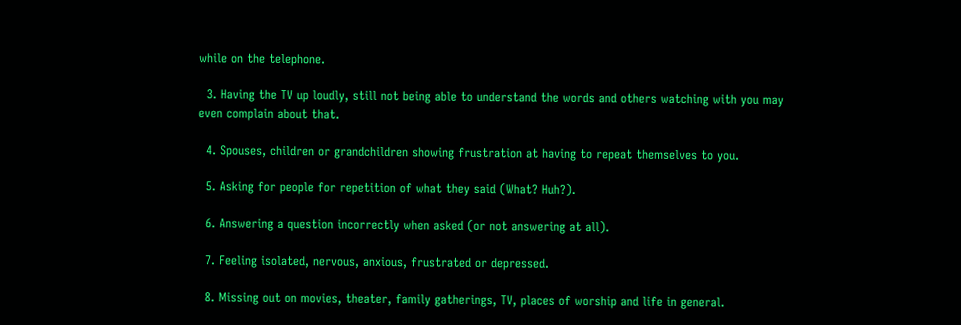while on the telephone.

  3. Having the TV up loudly, still not being able to understand the words and others watching with you may even complain about that.

  4. Spouses, children or grandchildren showing frustration at having to repeat themselves to you.

  5. Asking for people for repetition of what they said (What? Huh?).

  6. Answering a question incorrectly when asked (or not answering at all).

  7. Feeling isolated, nervous, anxious, frustrated or depressed.

  8. Missing out on movies, theater, family gatherings, TV, places of worship and life in general.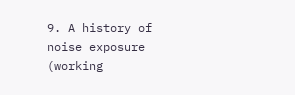9. A history of noise exposure (working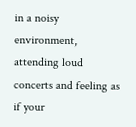in a noisy environment, attending loud concerts and feeling as if your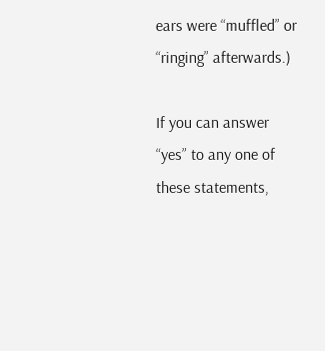ears were “muffled” or “ringing” afterwards.)

If you can answer “yes” to any one of these statements,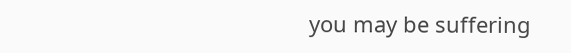you may be suffering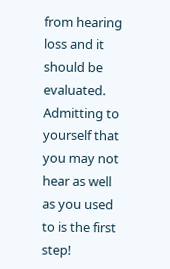from hearing loss and it should be evaluated.  Admitting to yourself that you may not hear as well as you used to is the first step!